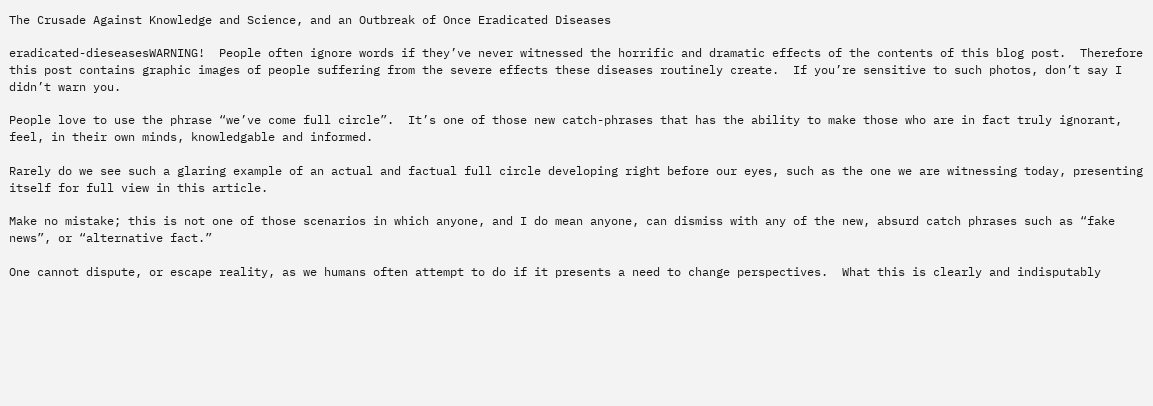The Crusade Against Knowledge and Science, and an Outbreak of Once Eradicated Diseases

eradicated-dieseasesWARNING!  People often ignore words if they’ve never witnessed the horrific and dramatic effects of the contents of this blog post.  Therefore this post contains graphic images of people suffering from the severe effects these diseases routinely create.  If you’re sensitive to such photos, don’t say I didn’t warn you.

People love to use the phrase “we’ve come full circle”.  It’s one of those new catch-phrases that has the ability to make those who are in fact truly ignorant, feel, in their own minds, knowledgable and informed.

Rarely do we see such a glaring example of an actual and factual full circle developing right before our eyes, such as the one we are witnessing today, presenting itself for full view in this article.

Make no mistake; this is not one of those scenarios in which anyone, and I do mean anyone, can dismiss with any of the new, absurd catch phrases such as “fake news”, or “alternative fact.”

One cannot dispute, or escape reality, as we humans often attempt to do if it presents a need to change perspectives.  What this is clearly and indisputably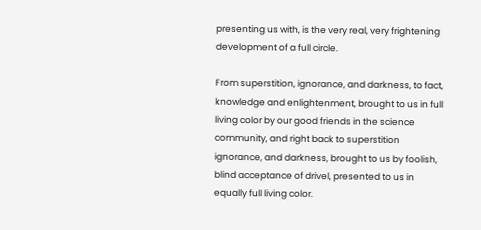presenting us with, is the very real, very frightening development of a full circle.

From superstition, ignorance, and darkness, to fact, knowledge and enlightenment, brought to us in full living color by our good friends in the science community, and right back to superstition ignorance, and darkness, brought to us by foolish, blind acceptance of drivel, presented to us in equally full living color.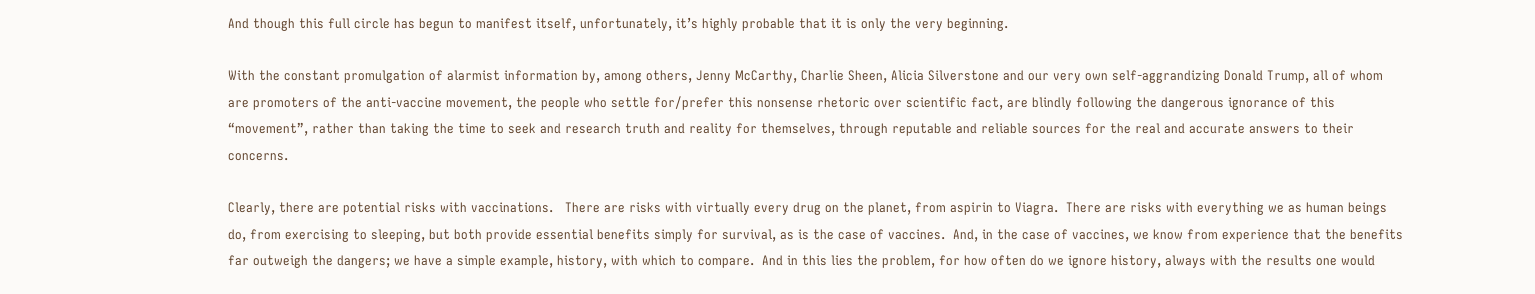And though this full circle has begun to manifest itself, unfortunately, it’s highly probable that it is only the very beginning.

With the constant promulgation of alarmist information by, among others, Jenny McCarthy, Charlie Sheen, Alicia Silverstone and our very own self-aggrandizing Donald Trump, all of whom are promoters of the anti-vaccine movement, the people who settle for/prefer this nonsense rhetoric over scientific fact, are blindly following the dangerous ignorance of this “movement”, rather than taking the time to seek and research truth and reality for themselves, through reputable and reliable sources for the real and accurate answers to their concerns.

Clearly, there are potential risks with vaccinations.   There are risks with virtually every drug on the planet, from aspirin to Viagra.  There are risks with everything we as human beings do, from exercising to sleeping, but both provide essential benefits simply for survival, as is the case of vaccines.  And, in the case of vaccines, we know from experience that the benefits far outweigh the dangers; we have a simple example, history, with which to compare.  And in this lies the problem, for how often do we ignore history, always with the results one would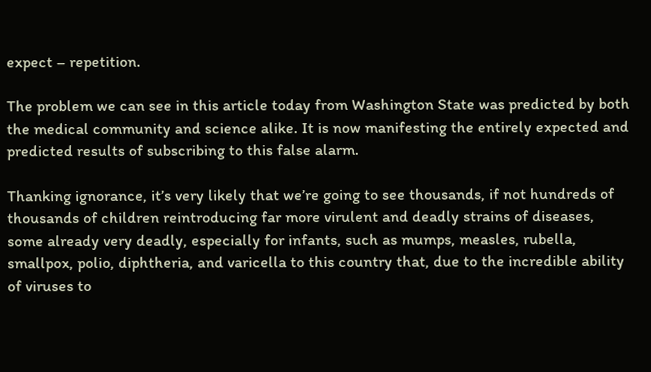expect – repetition.

The problem we can see in this article today from Washington State was predicted by both the medical community and science alike. It is now manifesting the entirely expected and predicted results of subscribing to this false alarm.

Thanking ignorance, it’s very likely that we’re going to see thousands, if not hundreds of thousands of children reintroducing far more virulent and deadly strains of diseases, some already very deadly, especially for infants, such as mumps, measles, rubella, smallpox, polio, diphtheria, and varicella to this country that, due to the incredible ability of viruses to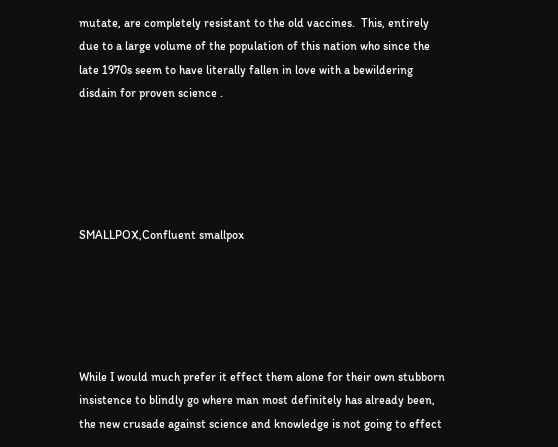mutate, are completely resistant to the old vaccines.  This, entirely due to a large volume of the population of this nation who since the late 1970s seem to have literally fallen in love with a bewildering disdain for proven science .





SMALLPOX,Confluent smallpox





While I would much prefer it effect them alone for their own stubborn insistence to blindly go where man most definitely has already been, the new crusade against science and knowledge is not going to effect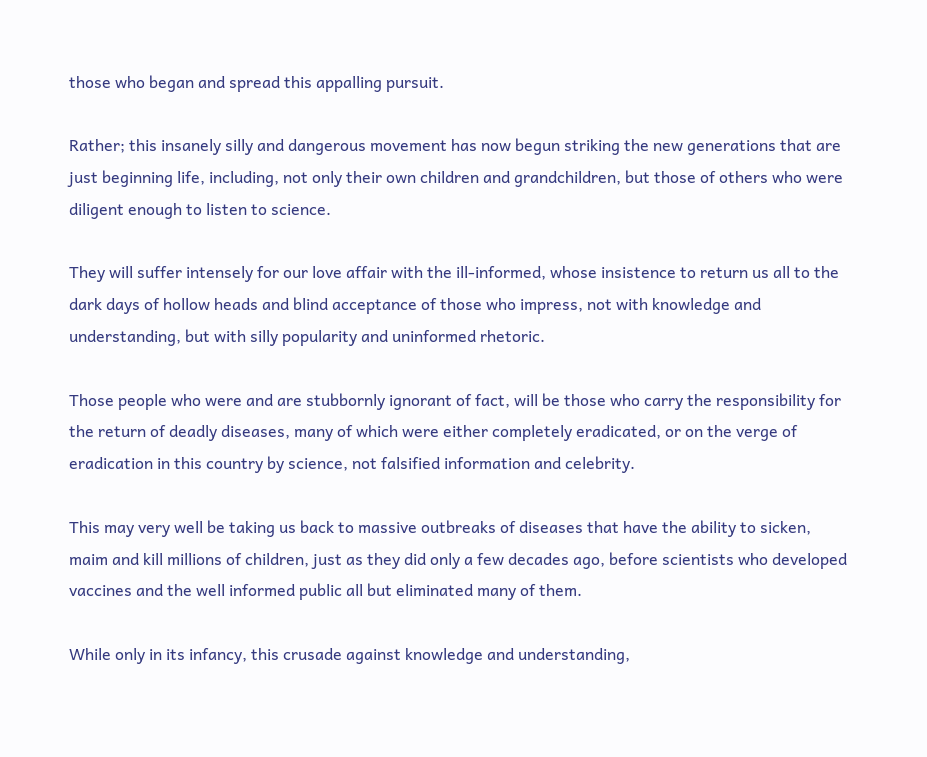those who began and spread this appalling pursuit.

Rather; this insanely silly and dangerous movement has now begun striking the new generations that are just beginning life, including, not only their own children and grandchildren, but those of others who were diligent enough to listen to science.

They will suffer intensely for our love affair with the ill-informed, whose insistence to return us all to the dark days of hollow heads and blind acceptance of those who impress, not with knowledge and understanding, but with silly popularity and uninformed rhetoric.

Those people who were and are stubbornly ignorant of fact, will be those who carry the responsibility for the return of deadly diseases, many of which were either completely eradicated, or on the verge of eradication in this country by science, not falsified information and celebrity.

This may very well be taking us back to massive outbreaks of diseases that have the ability to sicken, maim and kill millions of children, just as they did only a few decades ago, before scientists who developed vaccines and the well informed public all but eliminated many of them.

While only in its infancy, this crusade against knowledge and understanding,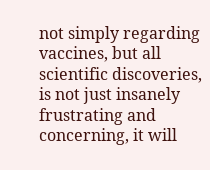not simply regarding vaccines, but all scientific discoveries, is not just insanely frustrating and concerning, it will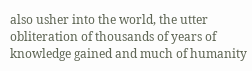also usher into the world, the utter obliteration of thousands of years of knowledge gained and much of humanity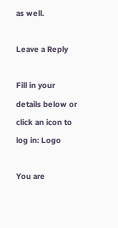as well.

Leave a Reply

Fill in your details below or click an icon to log in: Logo

You are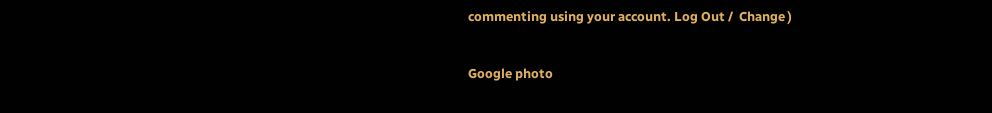commenting using your account. Log Out /  Change )

Google photo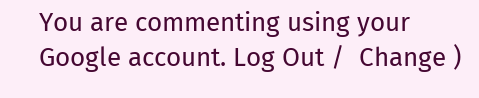You are commenting using your Google account. Log Out /  Change )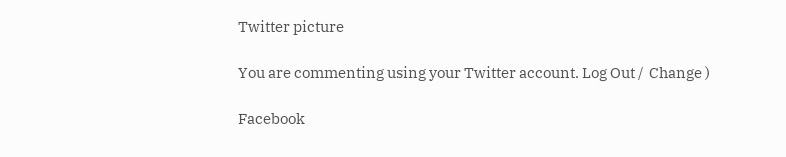Twitter picture

You are commenting using your Twitter account. Log Out /  Change )

Facebook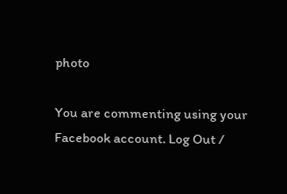photo

You are commenting using your Facebook account. Log Out /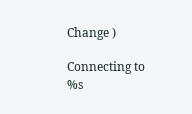Change )

Connecting to %s